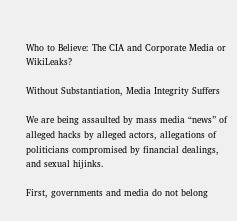Who to Believe: The CIA and Corporate Media or WikiLeaks?

Without Substantiation, Media Integrity Suffers

We are being assaulted by mass media “news” of alleged hacks by alleged actors, allegations of politicians compromised by financial dealings, and sexual hijinks.

First, governments and media do not belong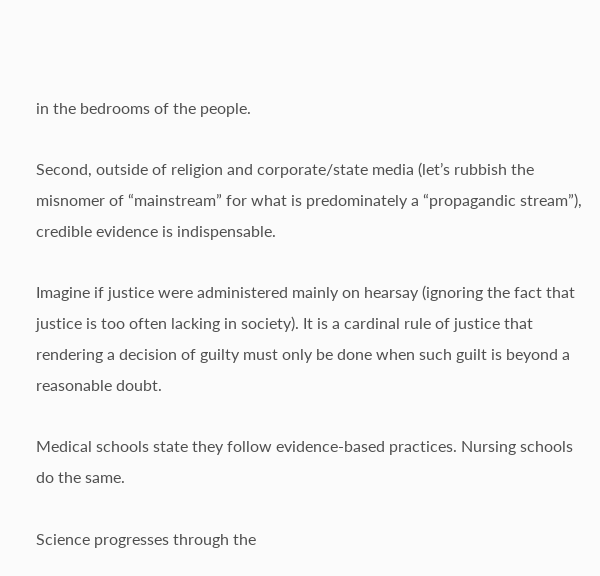in the bedrooms of the people.

Second, outside of religion and corporate/state media (let’s rubbish the misnomer of “mainstream” for what is predominately a “propagandic stream”), credible evidence is indispensable.

Imagine if justice were administered mainly on hearsay (ignoring the fact that justice is too often lacking in society). It is a cardinal rule of justice that rendering a decision of guilty must only be done when such guilt is beyond a reasonable doubt.

Medical schools state they follow evidence-based practices. Nursing schools do the same.

Science progresses through the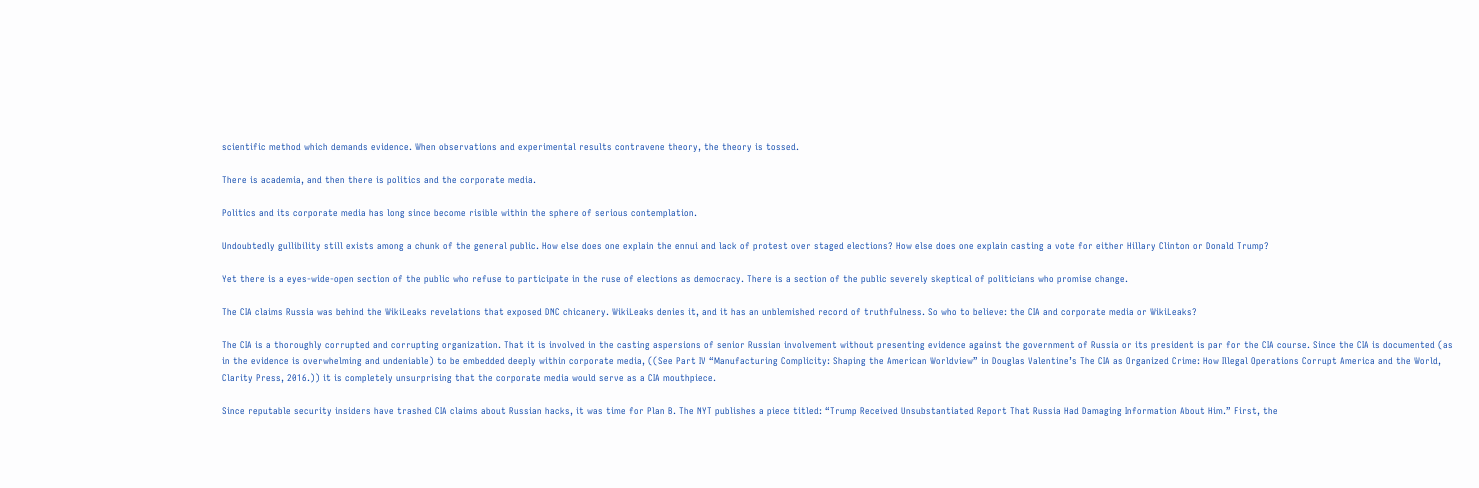scientific method which demands evidence. When observations and experimental results contravene theory, the theory is tossed.

There is academia, and then there is politics and the corporate media.

Politics and its corporate media has long since become risible within the sphere of serious contemplation.

Undoubtedly gullibility still exists among a chunk of the general public. How else does one explain the ennui and lack of protest over staged elections? How else does one explain casting a vote for either Hillary Clinton or Donald Trump?

Yet there is a eyes-wide-open section of the public who refuse to participate in the ruse of elections as democracy. There is a section of the public severely skeptical of politicians who promise change.

The CIA claims Russia was behind the WikiLeaks revelations that exposed DNC chicanery. WikiLeaks denies it, and it has an unblemished record of truthfulness. So who to believe: the CIA and corporate media or WikiLeaks?

The CIA is a thoroughly corrupted and corrupting organization. That it is involved in the casting aspersions of senior Russian involvement without presenting evidence against the government of Russia or its president is par for the CIA course. Since the CIA is documented (as in the evidence is overwhelming and undeniable) to be embedded deeply within corporate media, ((See Part IV “Manufacturing Complicity: Shaping the American Worldview” in Douglas Valentine’s The CIA as Organized Crime: How Illegal Operations Corrupt America and the World, Clarity Press, 2016.)) it is completely unsurprising that the corporate media would serve as a CIA mouthpiece.

Since reputable security insiders have trashed CIA claims about Russian hacks, it was time for Plan B. The NYT publishes a piece titled: “Trump Received Unsubstantiated Report That Russia Had Damaging Information About Him.” First, the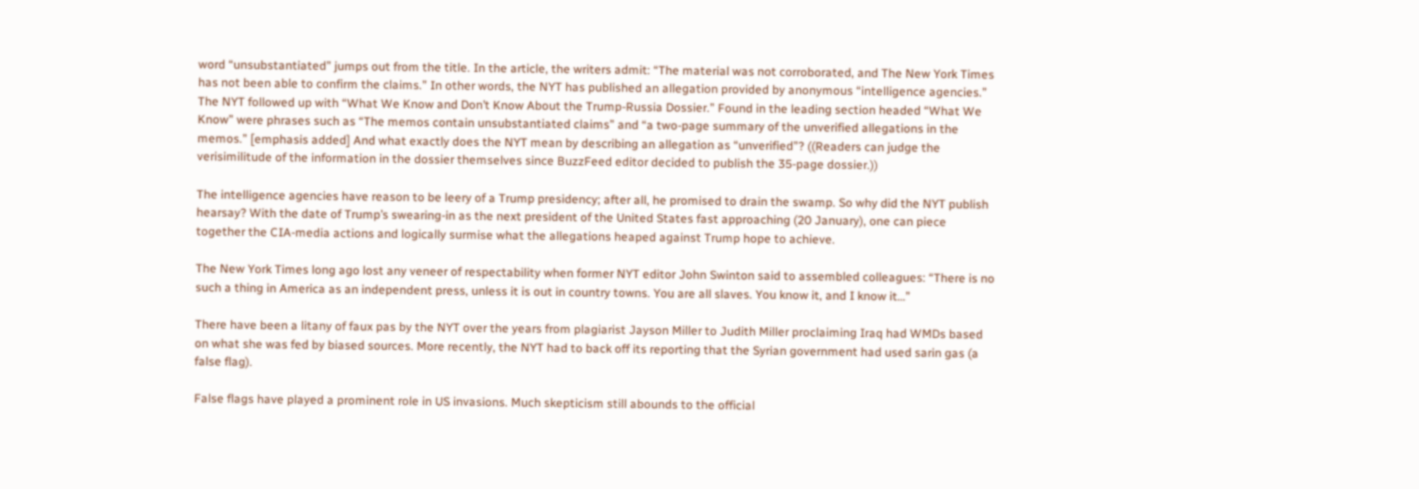word “unsubstantiated” jumps out from the title. In the article, the writers admit: “The material was not corroborated, and The New York Times has not been able to confirm the claims.” In other words, the NYT has published an allegation provided by anonymous “intelligence agencies.” The NYT followed up with “What We Know and Don’t Know About the Trump-Russia Dossier.” Found in the leading section headed “What We Know” were phrases such as “The memos contain unsubstantiated claims” and “a two-page summary of the unverified allegations in the memos.” [emphasis added] And what exactly does the NYT mean by describing an allegation as “unverified”? ((Readers can judge the verisimilitude of the information in the dossier themselves since BuzzFeed editor decided to publish the 35-page dossier.))

The intelligence agencies have reason to be leery of a Trump presidency; after all, he promised to drain the swamp. So why did the NYT publish hearsay? With the date of Trump’s swearing-in as the next president of the United States fast approaching (20 January), one can piece together the CIA-media actions and logically surmise what the allegations heaped against Trump hope to achieve.

The New York Times long ago lost any veneer of respectability when former NYT editor John Swinton said to assembled colleagues: “There is no such a thing in America as an independent press, unless it is out in country towns. You are all slaves. You know it, and I know it…”

There have been a litany of faux pas by the NYT over the years from plagiarist Jayson Miller to Judith Miller proclaiming Iraq had WMDs based on what she was fed by biased sources. More recently, the NYT had to back off its reporting that the Syrian government had used sarin gas (a false flag).

False flags have played a prominent role in US invasions. Much skepticism still abounds to the official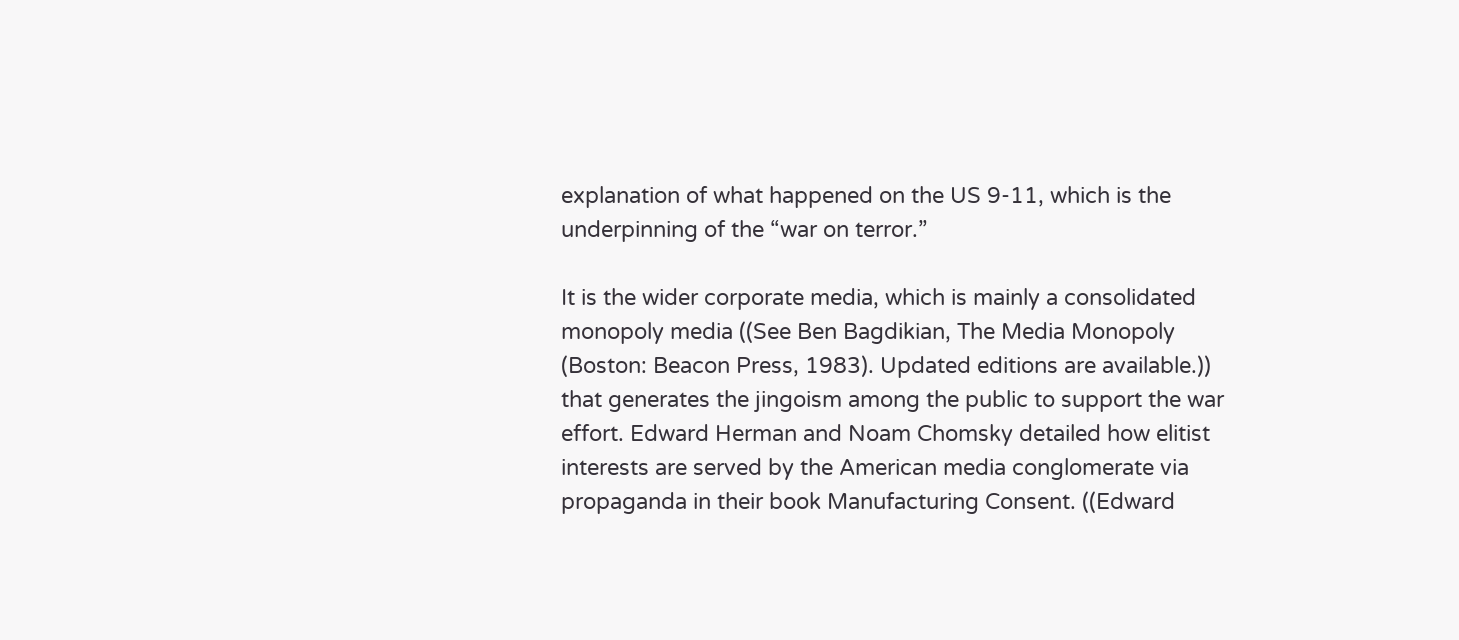explanation of what happened on the US 9-11, which is the underpinning of the “war on terror.”

It is the wider corporate media, which is mainly a consolidated monopoly media ((See Ben Bagdikian, The Media Monopoly (Boston: Beacon Press, 1983). Updated editions are available.)) that generates the jingoism among the public to support the war effort. Edward Herman and Noam Chomsky detailed how elitist interests are served by the American media conglomerate via propaganda in their book Manufacturing Consent. ((Edward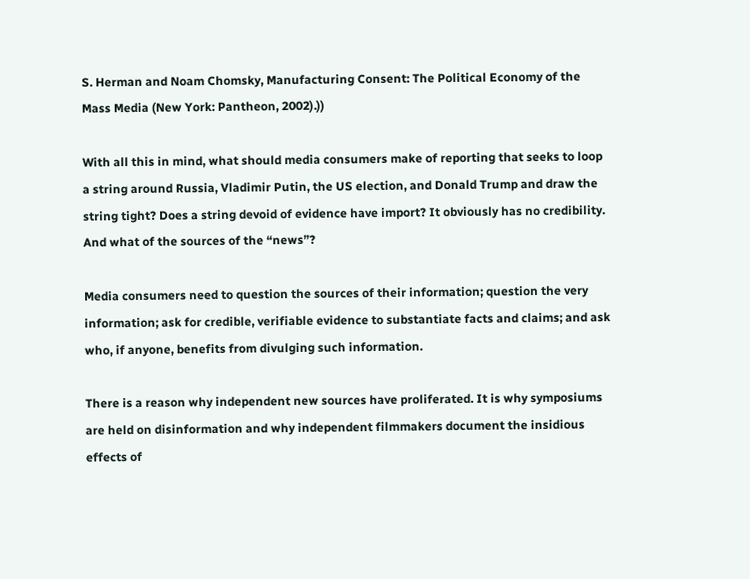S. Herman and Noam Chomsky, Manufacturing Consent: The Political Economy of the Mass Media (New York: Pantheon, 2002).))

With all this in mind, what should media consumers make of reporting that seeks to loop a string around Russia, Vladimir Putin, the US election, and Donald Trump and draw the string tight? Does a string devoid of evidence have import? It obviously has no credibility. And what of the sources of the “news”?

Media consumers need to question the sources of their information; question the very information; ask for credible, verifiable evidence to substantiate facts and claims; and ask who, if anyone, benefits from divulging such information.

There is a reason why independent new sources have proliferated. It is why symposiums are held on disinformation and why independent filmmakers document the insidious effects of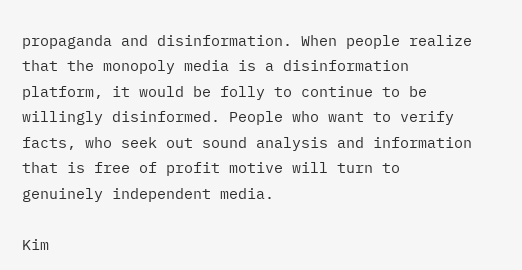propaganda and disinformation. When people realize that the monopoly media is a disinformation platform, it would be folly to continue to be willingly disinformed. People who want to verify facts, who seek out sound analysis and information that is free of profit motive will turn to genuinely independent media.

Kim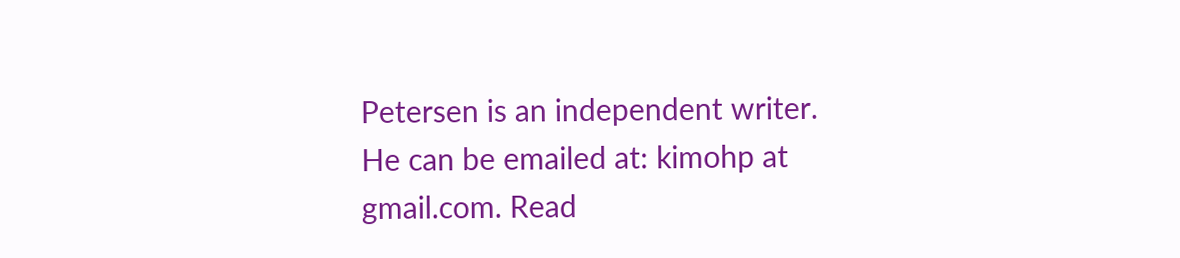Petersen is an independent writer. He can be emailed at: kimohp at gmail.com. Read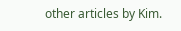other articles by Kim.